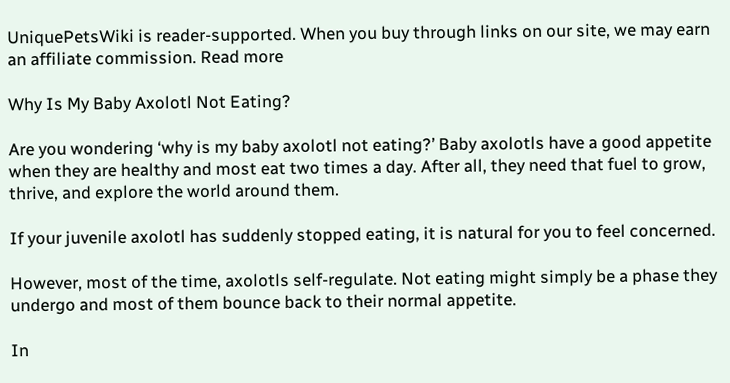UniquePetsWiki is reader-supported. When you buy through links on our site, we may earn an affiliate commission. Read more

Why Is My Baby Axolotl Not Eating?

Are you wondering ‘why is my baby axolotl not eating?’ Baby axolotls have a good appetite when they are healthy and most eat two times a day. After all, they need that fuel to grow, thrive, and explore the world around them.

If your juvenile axolotl has suddenly stopped eating, it is natural for you to feel concerned.

However, most of the time, axolotls self-regulate. Not eating might simply be a phase they undergo and most of them bounce back to their normal appetite.

In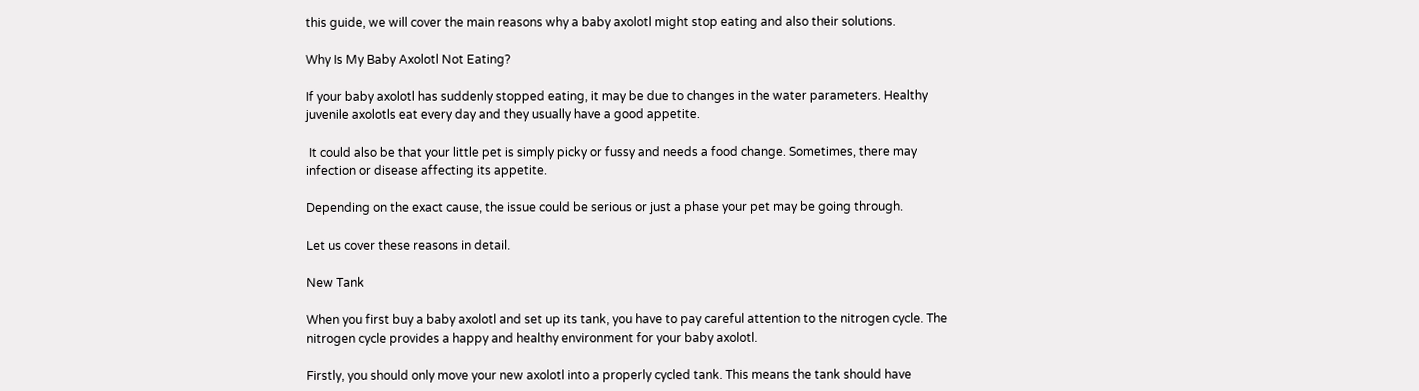this guide, we will cover the main reasons why a baby axolotl might stop eating and also their solutions.

Why Is My Baby Axolotl Not Eating?

If your baby axolotl has suddenly stopped eating, it may be due to changes in the water parameters. Healthy juvenile axolotls eat every day and they usually have a good appetite.

 It could also be that your little pet is simply picky or fussy and needs a food change. Sometimes, there may infection or disease affecting its appetite.

Depending on the exact cause, the issue could be serious or just a phase your pet may be going through.

Let us cover these reasons in detail.

New Tank

When you first buy a baby axolotl and set up its tank, you have to pay careful attention to the nitrogen cycle. The nitrogen cycle provides a happy and healthy environment for your baby axolotl.

Firstly, you should only move your new axolotl into a properly cycled tank. This means the tank should have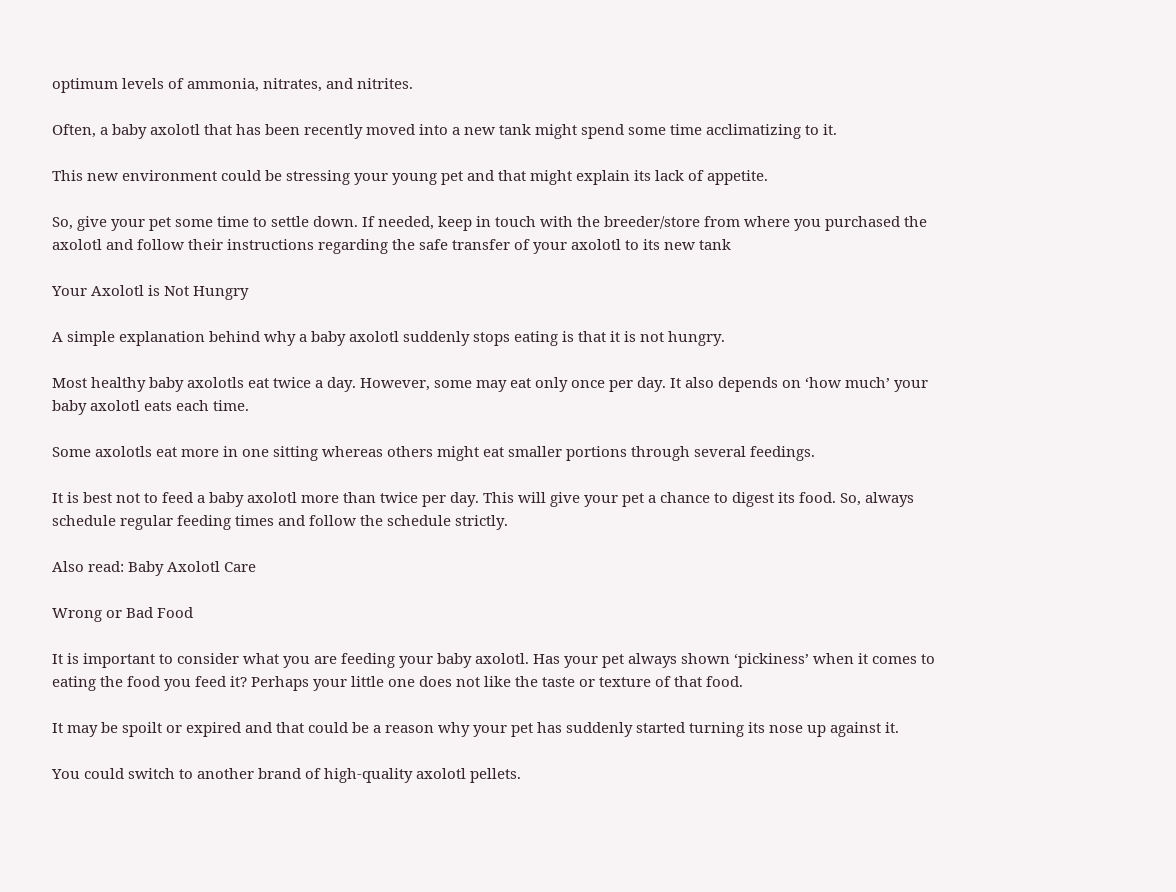optimum levels of ammonia, nitrates, and nitrites.

Often, a baby axolotl that has been recently moved into a new tank might spend some time acclimatizing to it.

This new environment could be stressing your young pet and that might explain its lack of appetite.

So, give your pet some time to settle down. If needed, keep in touch with the breeder/store from where you purchased the axolotl and follow their instructions regarding the safe transfer of your axolotl to its new tank

Your Axolotl is Not Hungry

A simple explanation behind why a baby axolotl suddenly stops eating is that it is not hungry.

Most healthy baby axolotls eat twice a day. However, some may eat only once per day. It also depends on ‘how much’ your baby axolotl eats each time.

Some axolotls eat more in one sitting whereas others might eat smaller portions through several feedings.

It is best not to feed a baby axolotl more than twice per day. This will give your pet a chance to digest its food. So, always schedule regular feeding times and follow the schedule strictly.

Also read: Baby Axolotl Care

Wrong or Bad Food

It is important to consider what you are feeding your baby axolotl. Has your pet always shown ‘pickiness’ when it comes to eating the food you feed it? Perhaps your little one does not like the taste or texture of that food.

It may be spoilt or expired and that could be a reason why your pet has suddenly started turning its nose up against it.

You could switch to another brand of high-quality axolotl pellets.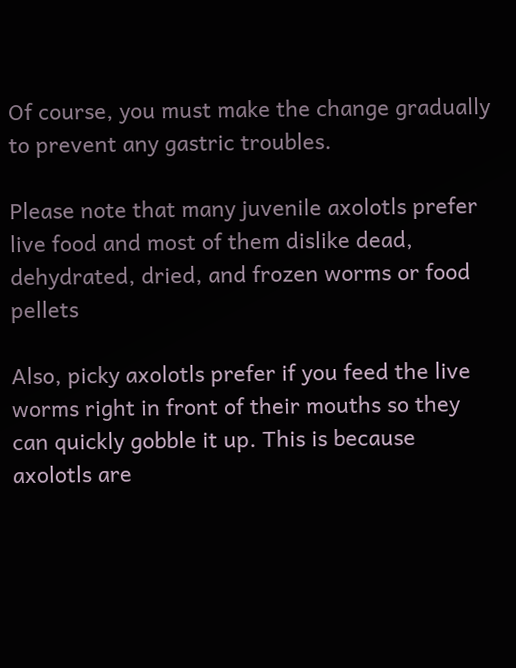Of course, you must make the change gradually to prevent any gastric troubles.

Please note that many juvenile axolotls prefer live food and most of them dislike dead, dehydrated, dried, and frozen worms or food pellets

Also, picky axolotls prefer if you feed the live worms right in front of their mouths so they can quickly gobble it up. This is because axolotls are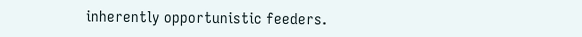inherently opportunistic feeders.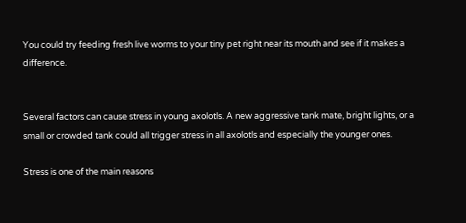You could try feeding fresh live worms to your tiny pet right near its mouth and see if it makes a difference.


Several factors can cause stress in young axolotls. A new aggressive tank mate, bright lights, or a small or crowded tank could all trigger stress in all axolotls and especially the younger ones.

Stress is one of the main reasons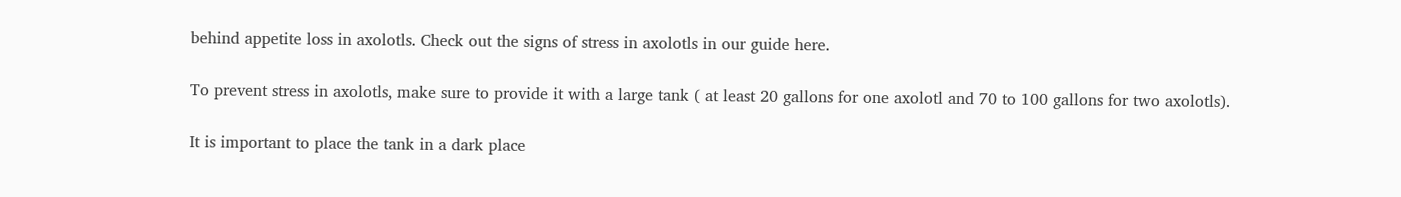behind appetite loss in axolotls. Check out the signs of stress in axolotls in our guide here.

To prevent stress in axolotls, make sure to provide it with a large tank ( at least 20 gallons for one axolotl and 70 to 100 gallons for two axolotls).

It is important to place the tank in a dark place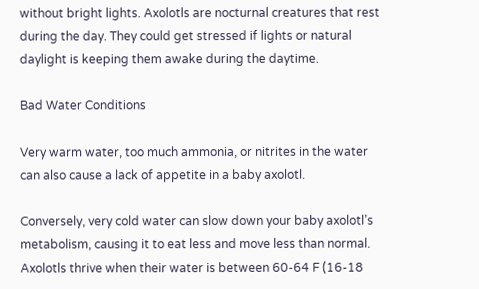without bright lights. Axolotls are nocturnal creatures that rest during the day. They could get stressed if lights or natural daylight is keeping them awake during the daytime.

Bad Water Conditions

Very warm water, too much ammonia, or nitrites in the water can also cause a lack of appetite in a baby axolotl.

Conversely, very cold water can slow down your baby axolotl’s metabolism, causing it to eat less and move less than normal. Axolotls thrive when their water is between 60-64 F (16-18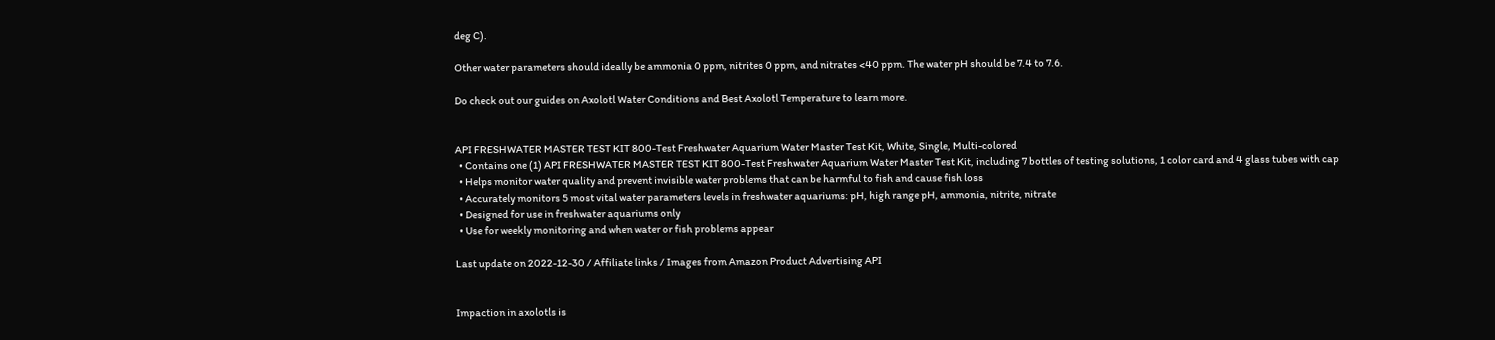deg C).

Other water parameters should ideally be ammonia 0 ppm, nitrites 0 ppm, and nitrates <40 ppm. The water pH should be 7.4 to 7.6.

Do check out our guides on Axolotl Water Conditions and Best Axolotl Temperature to learn more.


API FRESHWATER MASTER TEST KIT 800-Test Freshwater Aquarium Water Master Test Kit, White, Single, Multi-colored
  • Contains one (1) API FRESHWATER MASTER TEST KIT 800-Test Freshwater Aquarium Water Master Test Kit, including 7 bottles of testing solutions, 1 color card and 4 glass tubes with cap
  • Helps monitor water quality and prevent invisible water problems that can be harmful to fish and cause fish loss
  • Accurately monitors 5 most vital water parameters levels in freshwater aquariums: pH, high range pH, ammonia, nitrite, nitrate
  • Designed for use in freshwater aquariums only
  • Use for weekly monitoring and when water or fish problems appear

Last update on 2022-12-30 / Affiliate links / Images from Amazon Product Advertising API


Impaction in axolotls is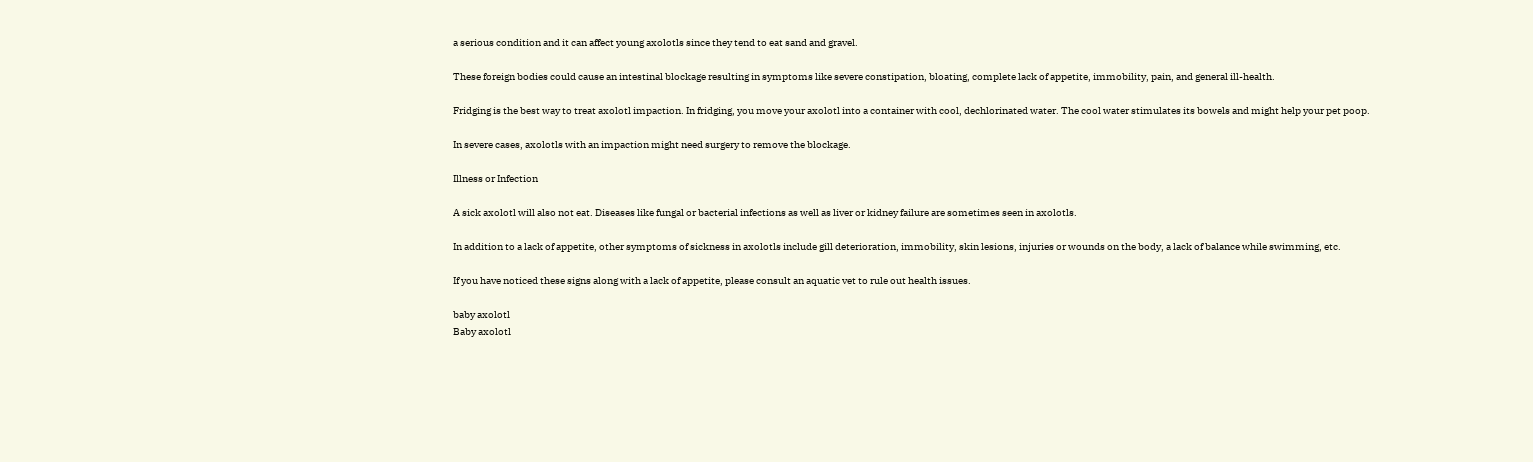a serious condition and it can affect young axolotls since they tend to eat sand and gravel.

These foreign bodies could cause an intestinal blockage resulting in symptoms like severe constipation, bloating, complete lack of appetite, immobility, pain, and general ill-health.

Fridging is the best way to treat axolotl impaction. In fridging, you move your axolotl into a container with cool, dechlorinated water. The cool water stimulates its bowels and might help your pet poop.

In severe cases, axolotls with an impaction might need surgery to remove the blockage.

Illness or Infection

A sick axolotl will also not eat. Diseases like fungal or bacterial infections as well as liver or kidney failure are sometimes seen in axolotls.

In addition to a lack of appetite, other symptoms of sickness in axolotls include gill deterioration, immobility, skin lesions, injuries or wounds on the body, a lack of balance while swimming, etc.

If you have noticed these signs along with a lack of appetite, please consult an aquatic vet to rule out health issues.

baby axolotl
Baby axolotl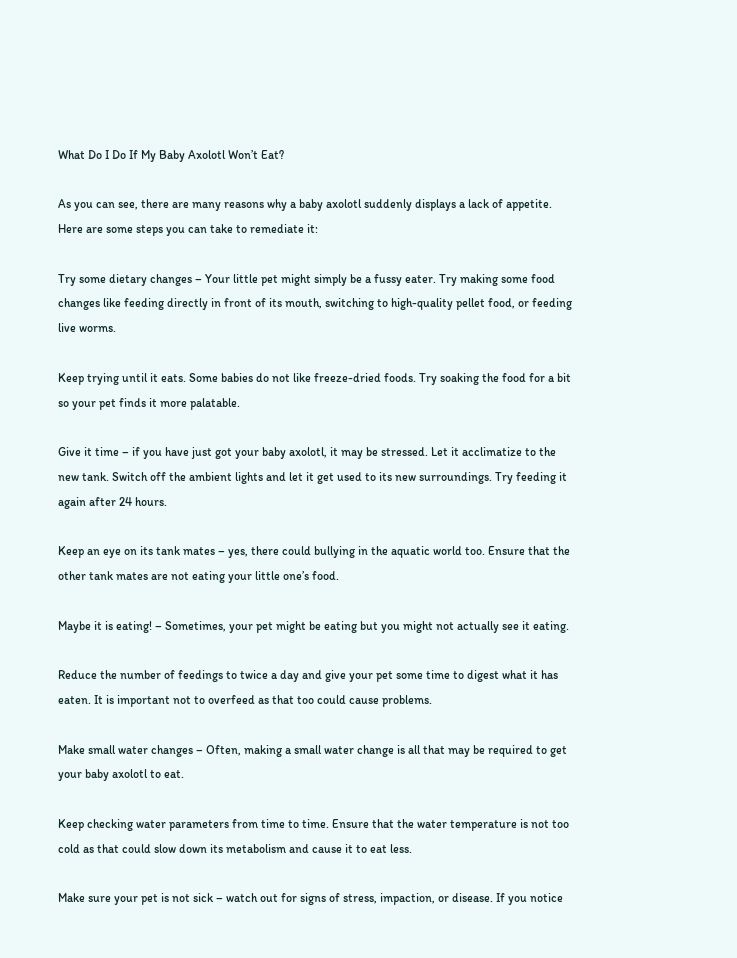What Do I Do If My Baby Axolotl Won’t Eat?

As you can see, there are many reasons why a baby axolotl suddenly displays a lack of appetite. Here are some steps you can take to remediate it:

Try some dietary changes – Your little pet might simply be a fussy eater. Try making some food changes like feeding directly in front of its mouth, switching to high-quality pellet food, or feeding live worms.

Keep trying until it eats. Some babies do not like freeze-dried foods. Try soaking the food for a bit so your pet finds it more palatable.

Give it time – if you have just got your baby axolotl, it may be stressed. Let it acclimatize to the new tank. Switch off the ambient lights and let it get used to its new surroundings. Try feeding it again after 24 hours.

Keep an eye on its tank mates – yes, there could bullying in the aquatic world too. Ensure that the other tank mates are not eating your little one’s food.

Maybe it is eating! – Sometimes, your pet might be eating but you might not actually see it eating.

Reduce the number of feedings to twice a day and give your pet some time to digest what it has eaten. It is important not to overfeed as that too could cause problems.

Make small water changes – Often, making a small water change is all that may be required to get your baby axolotl to eat.

Keep checking water parameters from time to time. Ensure that the water temperature is not too cold as that could slow down its metabolism and cause it to eat less.

Make sure your pet is not sick – watch out for signs of stress, impaction, or disease. If you notice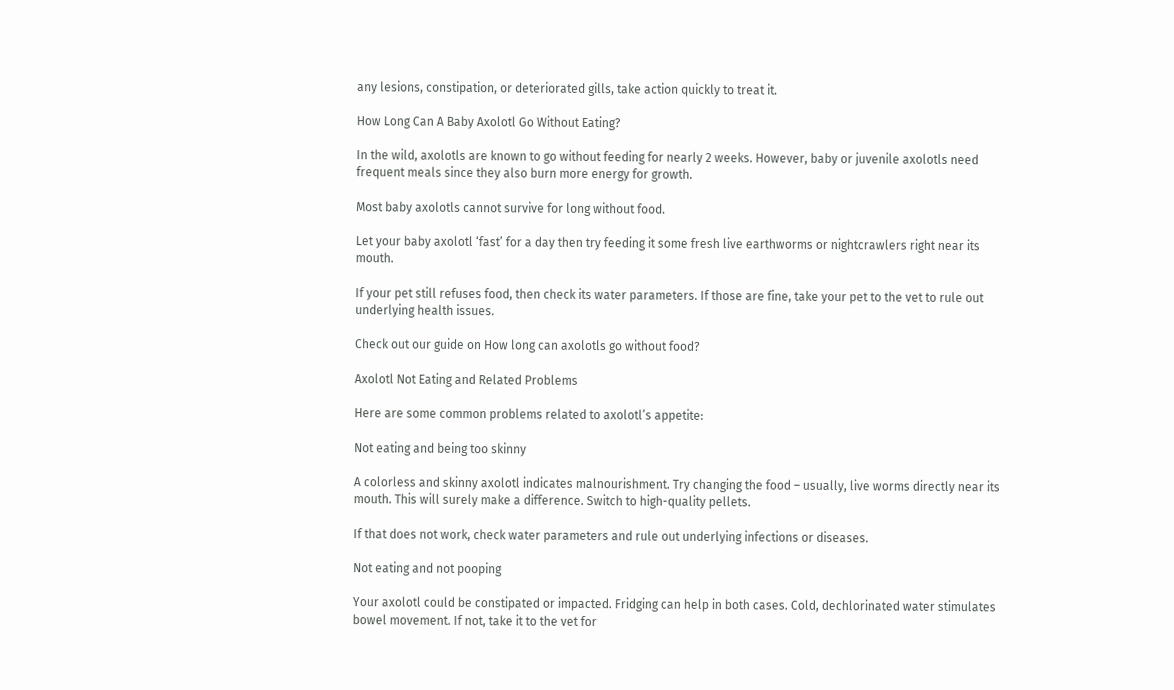any lesions, constipation, or deteriorated gills, take action quickly to treat it.

How Long Can A Baby Axolotl Go Without Eating?

In the wild, axolotls are known to go without feeding for nearly 2 weeks. However, baby or juvenile axolotls need frequent meals since they also burn more energy for growth.

Most baby axolotls cannot survive for long without food.

Let your baby axolotl ‘fast’ for a day then try feeding it some fresh live earthworms or nightcrawlers right near its mouth.

If your pet still refuses food, then check its water parameters. If those are fine, take your pet to the vet to rule out underlying health issues.

Check out our guide on How long can axolotls go without food?

Axolotl Not Eating and Related Problems

Here are some common problems related to axolotl’s appetite:

Not eating and being too skinny

A colorless and skinny axolotl indicates malnourishment. Try changing the food – usually, live worms directly near its mouth. This will surely make a difference. Switch to high-quality pellets.

If that does not work, check water parameters and rule out underlying infections or diseases.

Not eating and not pooping

Your axolotl could be constipated or impacted. Fridging can help in both cases. Cold, dechlorinated water stimulates bowel movement. If not, take it to the vet for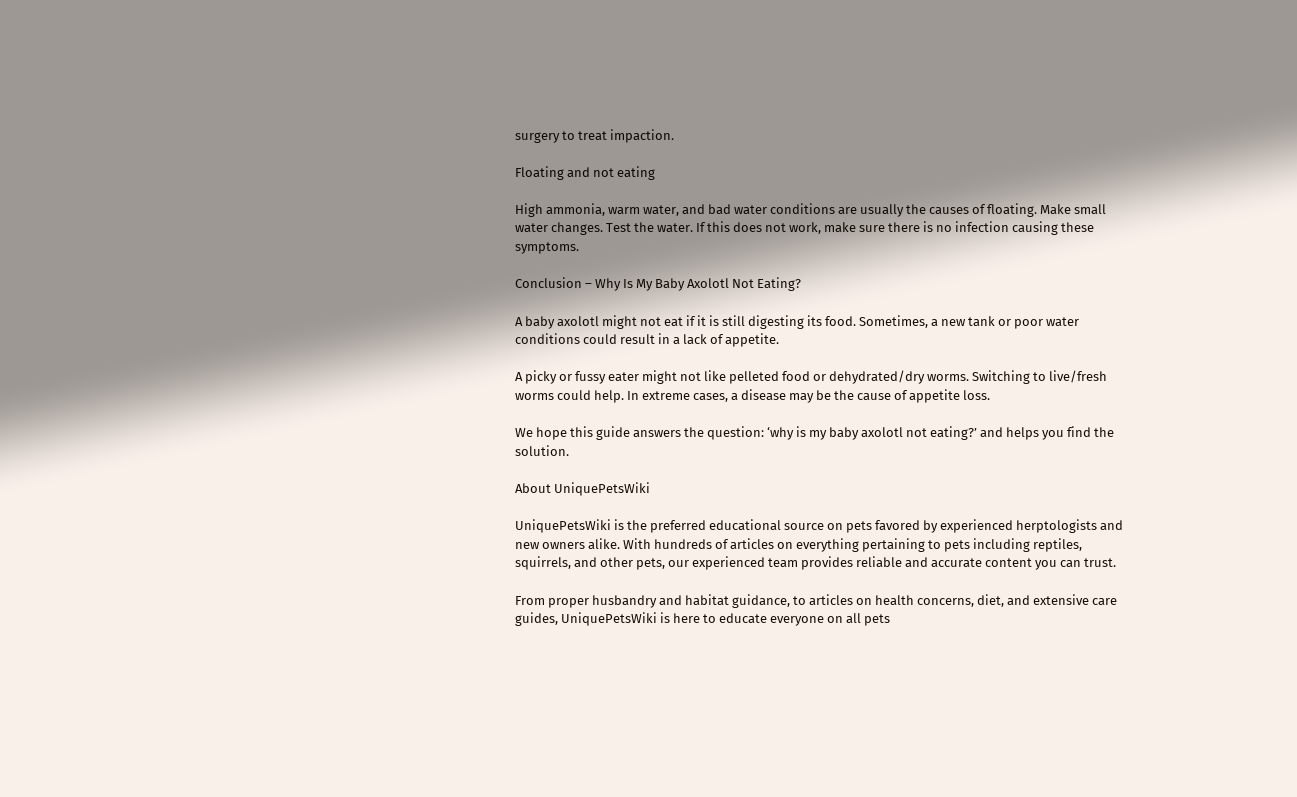surgery to treat impaction.

Floating and not eating

High ammonia, warm water, and bad water conditions are usually the causes of floating. Make small water changes. Test the water. If this does not work, make sure there is no infection causing these symptoms.

Conclusion – Why Is My Baby Axolotl Not Eating?

A baby axolotl might not eat if it is still digesting its food. Sometimes, a new tank or poor water conditions could result in a lack of appetite.

A picky or fussy eater might not like pelleted food or dehydrated/dry worms. Switching to live/fresh worms could help. In extreme cases, a disease may be the cause of appetite loss.

We hope this guide answers the question: ‘why is my baby axolotl not eating?’ and helps you find the solution.

About UniquePetsWiki

UniquePetsWiki is the preferred educational source on pets favored by experienced herptologists and new owners alike. With hundreds of articles on everything pertaining to pets including reptiles, squirrels, and other pets, our experienced team provides reliable and accurate content you can trust.

From proper husbandry and habitat guidance, to articles on health concerns, diet, and extensive care guides, UniquePetsWiki is here to educate everyone on all pets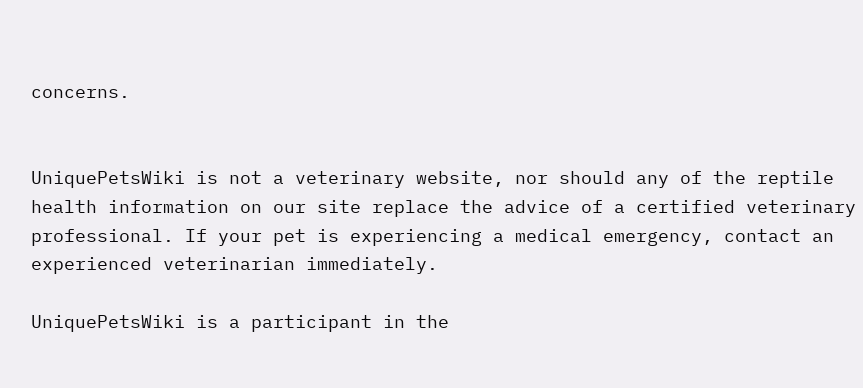concerns.


UniquePetsWiki is not a veterinary website, nor should any of the reptile health information on our site replace the advice of a certified veterinary professional. If your pet is experiencing a medical emergency, contact an experienced veterinarian immediately.

UniquePetsWiki is a participant in the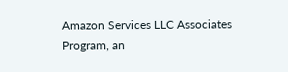Amazon Services LLC Associates Program, an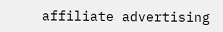affiliate advertising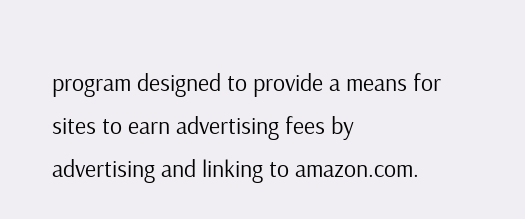program designed to provide a means for sites to earn advertising fees by advertising and linking to amazon.com.